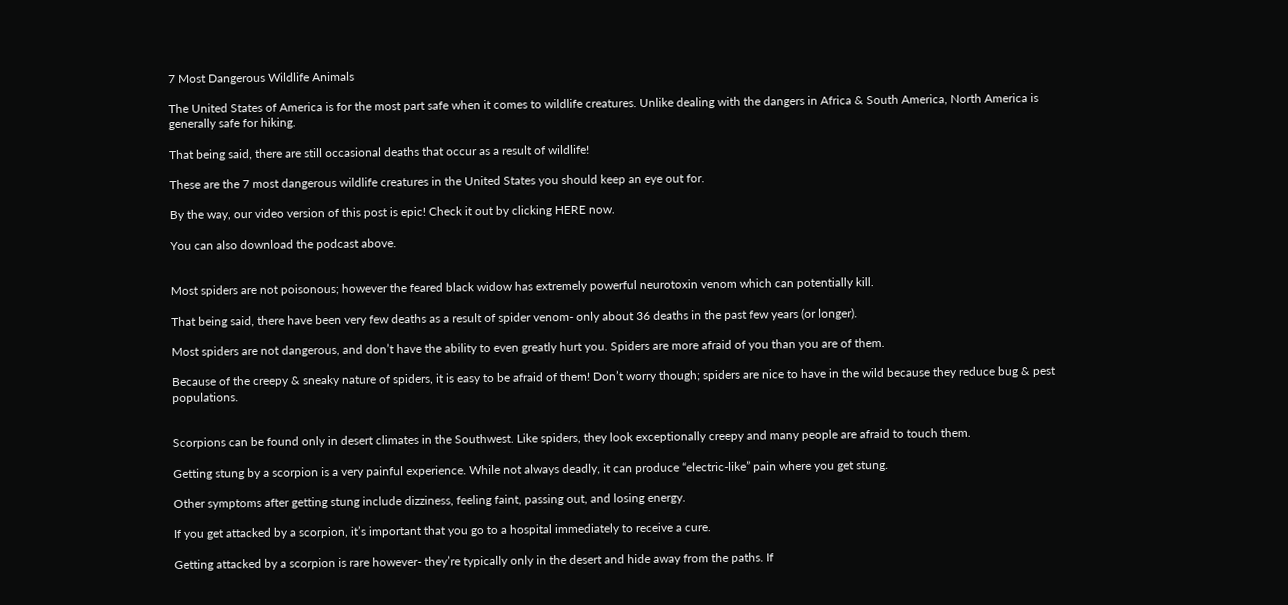7 Most Dangerous Wildlife Animals

The United States of America is for the most part safe when it comes to wildlife creatures. Unlike dealing with the dangers in Africa & South America, North America is generally safe for hiking.

That being said, there are still occasional deaths that occur as a result of wildlife!

These are the 7 most dangerous wildlife creatures in the United States you should keep an eye out for.

By the way, our video version of this post is epic! Check it out by clicking HERE now.

You can also download the podcast above.


Most spiders are not poisonous; however the feared black widow has extremely powerful neurotoxin venom which can potentially kill.

That being said, there have been very few deaths as a result of spider venom- only about 36 deaths in the past few years (or longer).

Most spiders are not dangerous, and don’t have the ability to even greatly hurt you. Spiders are more afraid of you than you are of them.

Because of the creepy & sneaky nature of spiders, it is easy to be afraid of them! Don’t worry though; spiders are nice to have in the wild because they reduce bug & pest populations.


Scorpions can be found only in desert climates in the Southwest. Like spiders, they look exceptionally creepy and many people are afraid to touch them.

Getting stung by a scorpion is a very painful experience. While not always deadly, it can produce “electric-like” pain where you get stung.

Other symptoms after getting stung include dizziness, feeling faint, passing out, and losing energy.

If you get attacked by a scorpion, it’s important that you go to a hospital immediately to receive a cure.

Getting attacked by a scorpion is rare however- they’re typically only in the desert and hide away from the paths. If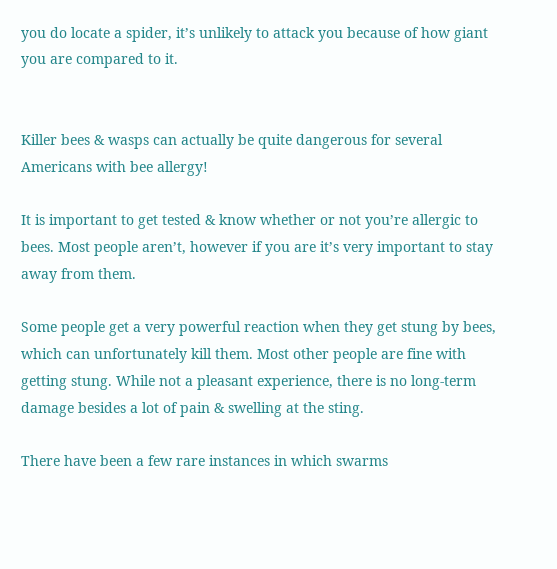you do locate a spider, it’s unlikely to attack you because of how giant you are compared to it.


Killer bees & wasps can actually be quite dangerous for several Americans with bee allergy!

It is important to get tested & know whether or not you’re allergic to bees. Most people aren’t, however if you are it’s very important to stay away from them.

Some people get a very powerful reaction when they get stung by bees, which can unfortunately kill them. Most other people are fine with getting stung. While not a pleasant experience, there is no long-term damage besides a lot of pain & swelling at the sting.

There have been a few rare instances in which swarms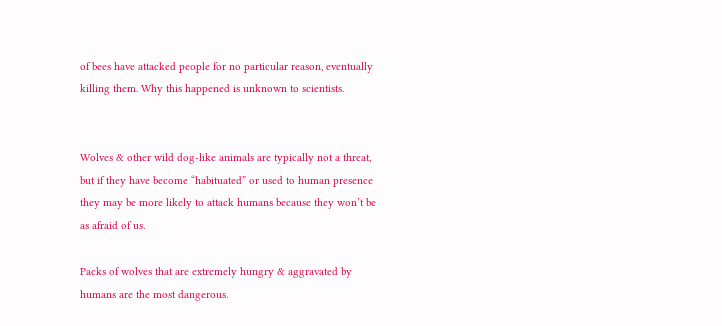of bees have attacked people for no particular reason, eventually killing them. Why this happened is unknown to scientists.


Wolves & other wild dog-like animals are typically not a threat, but if they have become “habituated” or used to human presence they may be more likely to attack humans because they won’t be as afraid of us.

Packs of wolves that are extremely hungry & aggravated by humans are the most dangerous.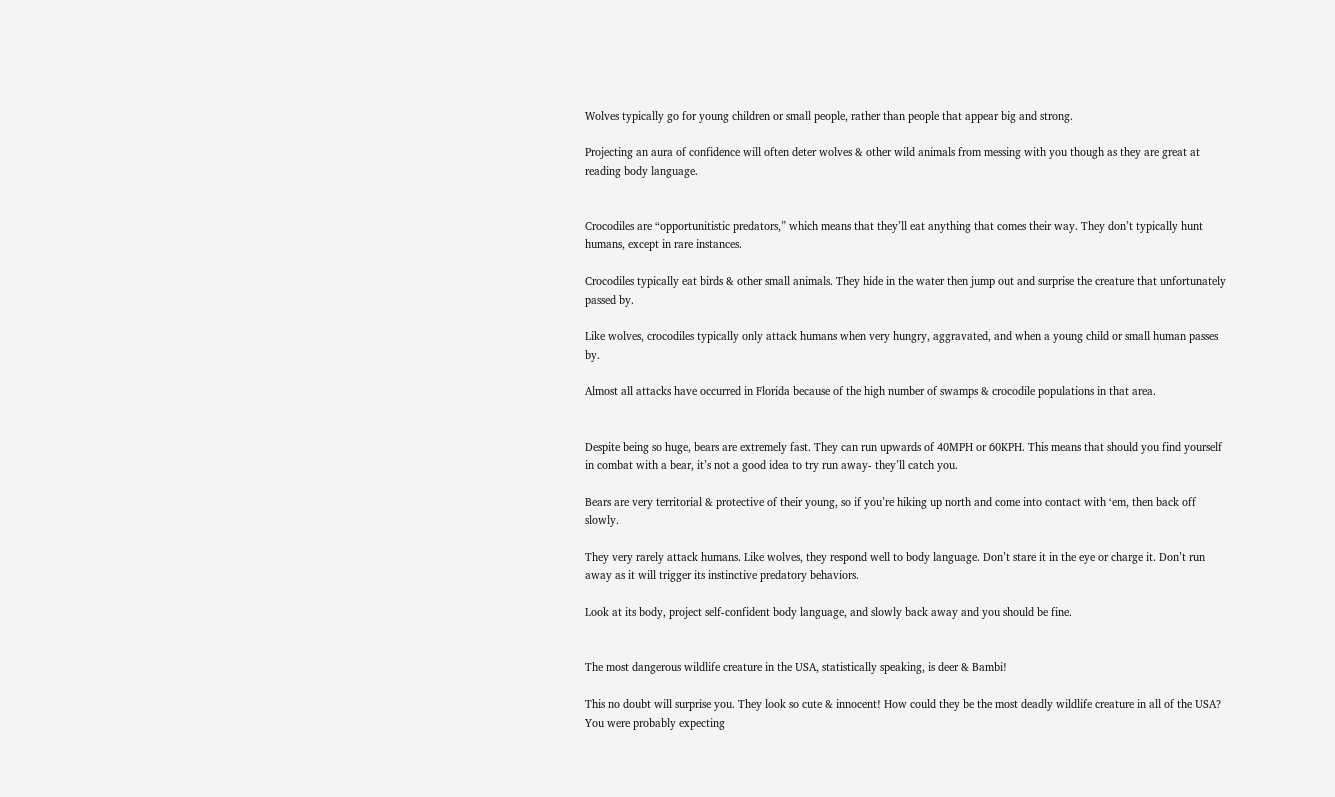Wolves typically go for young children or small people, rather than people that appear big and strong.

Projecting an aura of confidence will often deter wolves & other wild animals from messing with you though as they are great at reading body language.


Crocodiles are “opportunitistic predators,” which means that they’ll eat anything that comes their way. They don’t typically hunt humans, except in rare instances.

Crocodiles typically eat birds & other small animals. They hide in the water then jump out and surprise the creature that unfortunately passed by.

Like wolves, crocodiles typically only attack humans when very hungry, aggravated, and when a young child or small human passes by.

Almost all attacks have occurred in Florida because of the high number of swamps & crocodile populations in that area.


Despite being so huge, bears are extremely fast. They can run upwards of 40MPH or 60KPH. This means that should you find yourself in combat with a bear, it’s not a good idea to try run away- they’ll catch you.

Bears are very territorial & protective of their young, so if you’re hiking up north and come into contact with ‘em, then back off slowly.

They very rarely attack humans. Like wolves, they respond well to body language. Don’t stare it in the eye or charge it. Don’t run away as it will trigger its instinctive predatory behaviors.

Look at its body, project self-confident body language, and slowly back away and you should be fine.


The most dangerous wildlife creature in the USA, statistically speaking, is deer & Bambi!

This no doubt will surprise you. They look so cute & innocent! How could they be the most deadly wildlife creature in all of the USA? You were probably expecting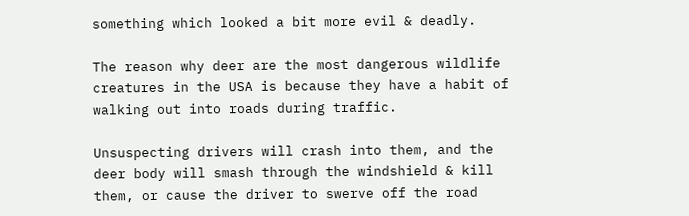something which looked a bit more evil & deadly.

The reason why deer are the most dangerous wildlife creatures in the USA is because they have a habit of walking out into roads during traffic.

Unsuspecting drivers will crash into them, and the deer body will smash through the windshield & kill them, or cause the driver to swerve off the road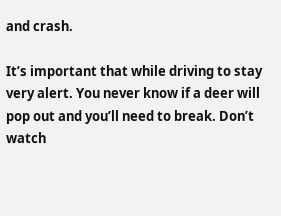and crash.

It’s important that while driving to stay very alert. You never know if a deer will pop out and you’ll need to break. Don’t watch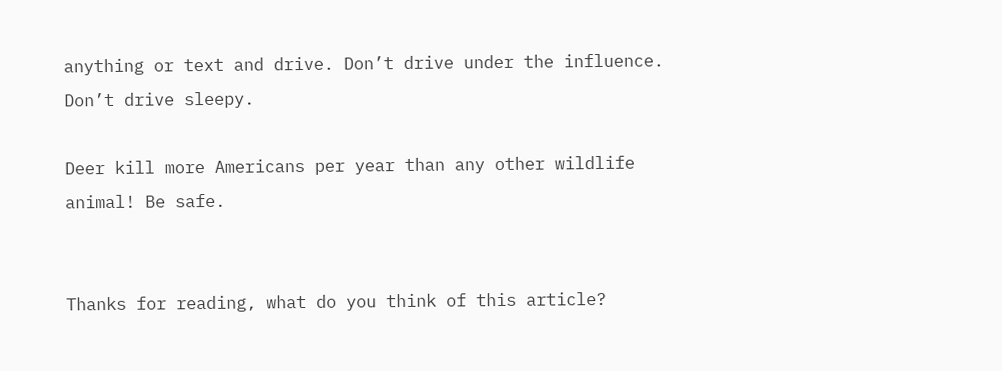anything or text and drive. Don’t drive under the influence. Don’t drive sleepy.

Deer kill more Americans per year than any other wildlife animal! Be safe.


Thanks for reading, what do you think of this article?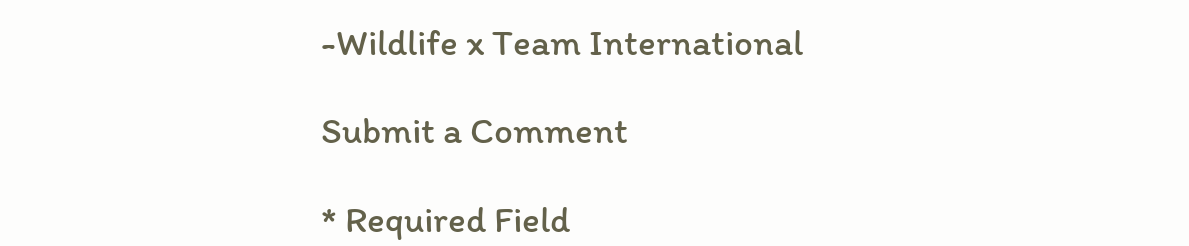-Wildlife x Team International

Submit a Comment

* Required Field